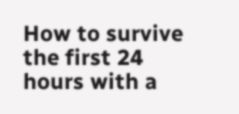How to survive the first 24 hours with a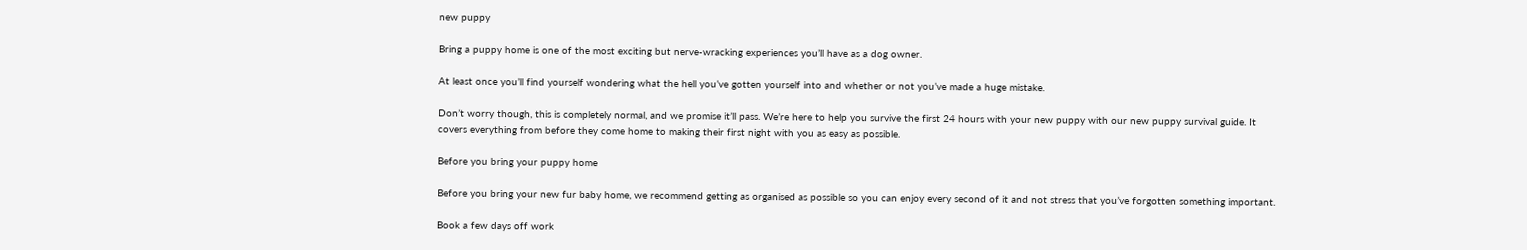new puppy

Bring a puppy home is one of the most exciting but nerve-wracking experiences you’ll have as a dog owner.

At least once you’ll find yourself wondering what the hell you’ve gotten yourself into and whether or not you’ve made a huge mistake.

Don’t worry though, this is completely normal, and we promise it’ll pass. We’re here to help you survive the first 24 hours with your new puppy with our new puppy survival guide. It covers everything from before they come home to making their first night with you as easy as possible.

Before you bring your puppy home

Before you bring your new fur baby home, we recommend getting as organised as possible so you can enjoy every second of it and not stress that you’ve forgotten something important.

Book a few days off work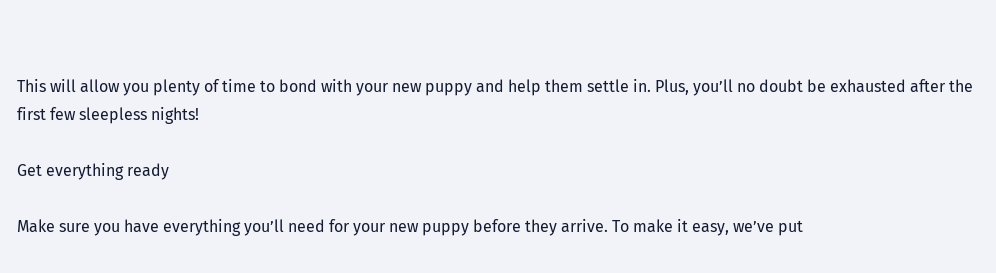This will allow you plenty of time to bond with your new puppy and help them settle in. Plus, you’ll no doubt be exhausted after the first few sleepless nights!

Get everything ready

Make sure you have everything you’ll need for your new puppy before they arrive. To make it easy, we’ve put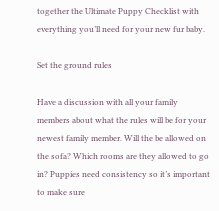together the Ultimate Puppy Checklist with everything you’ll need for your new fur baby.

Set the ground rules

Have a discussion with all your family members about what the rules will be for your newest family member. Will the be allowed on the sofa? Which rooms are they allowed to go in? Puppies need consistency so it’s important to make sure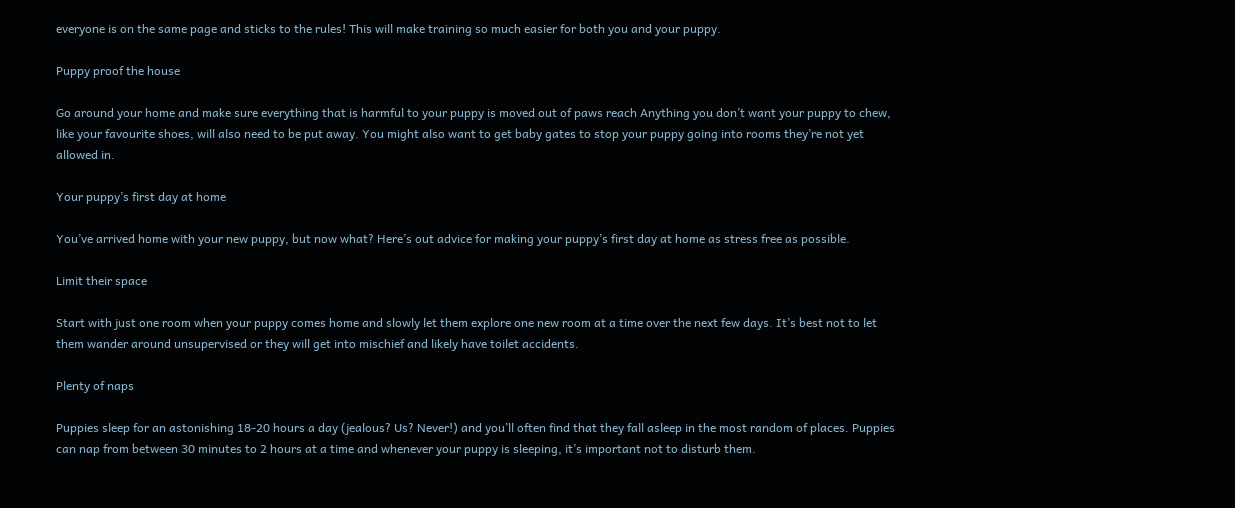everyone is on the same page and sticks to the rules! This will make training so much easier for both you and your puppy.

Puppy proof the house

Go around your home and make sure everything that is harmful to your puppy is moved out of paws reach Anything you don’t want your puppy to chew, like your favourite shoes, will also need to be put away. You might also want to get baby gates to stop your puppy going into rooms they’re not yet allowed in.

Your puppy’s first day at home

You’ve arrived home with your new puppy, but now what? Here’s out advice for making your puppy’s first day at home as stress free as possible.

Limit their space

Start with just one room when your puppy comes home and slowly let them explore one new room at a time over the next few days. It’s best not to let them wander around unsupervised or they will get into mischief and likely have toilet accidents.

Plenty of naps

Puppies sleep for an astonishing 18-20 hours a day (jealous? Us? Never!) and you’ll often find that they fall asleep in the most random of places. Puppies can nap from between 30 minutes to 2 hours at a time and whenever your puppy is sleeping, it’s important not to disturb them.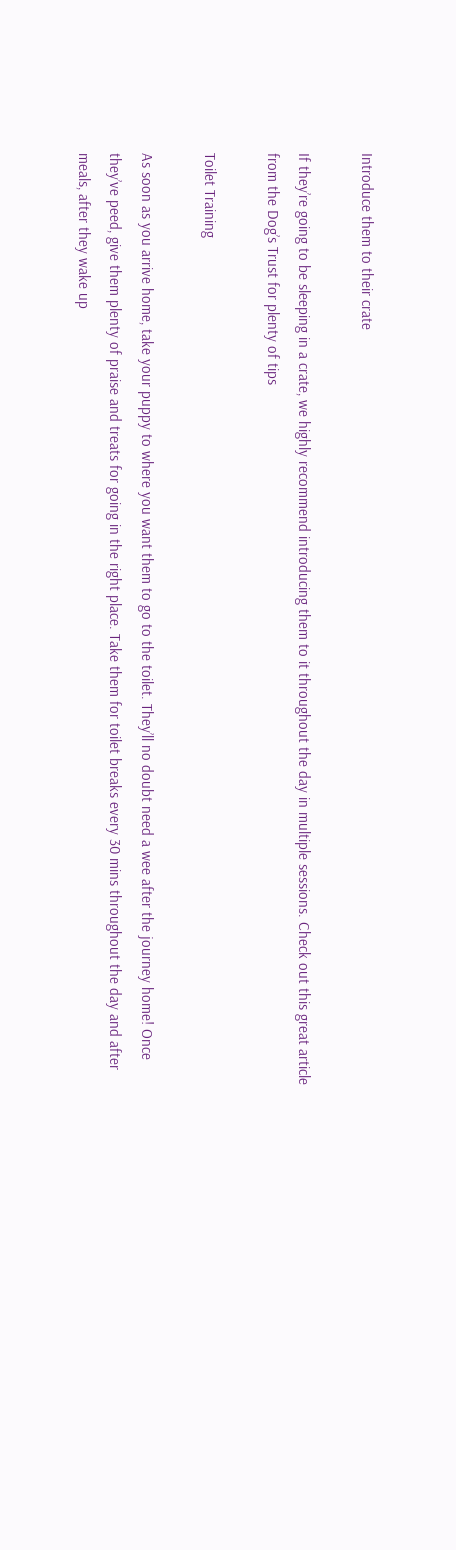Introduce them to their crate

If they’re going to be sleeping in a crate, we highly recommend introducing them to it throughout the day in multiple sessions. Check out this great article from the Dog’s Trust for plenty of tips

Toilet Training

As soon as you arrive home, take your puppy to where you want them to go to the toilet. They’ll no doubt need a wee after the journey home! Once they’ve peed, give them plenty of praise and treats for going in the right place. Take them for toilet breaks every 30 mins throughout the day and after meals, after they wake up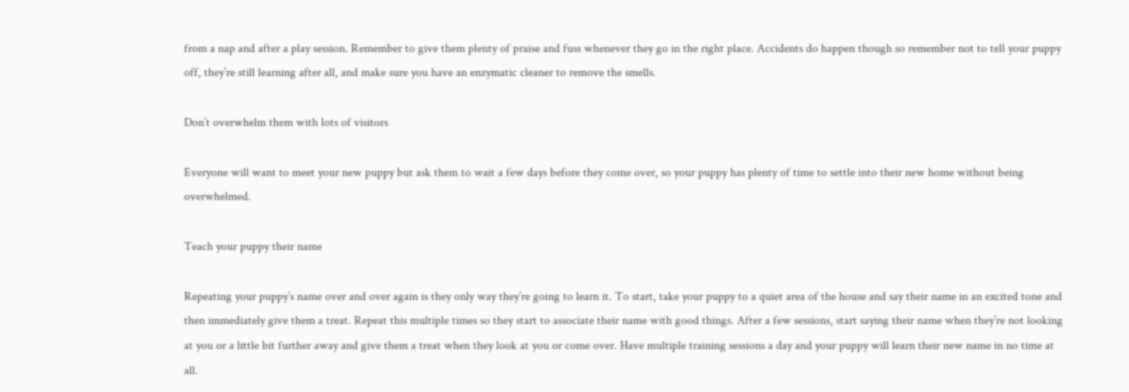from a nap and after a play session. Remember to give them plenty of praise and fuss whenever they go in the right place. Accidents do happen though so remember not to tell your puppy off, they’re still learning after all, and make sure you have an enzymatic cleaner to remove the smells.

Don’t overwhelm them with lots of visitors

Everyone will want to meet your new puppy but ask them to wait a few days before they come over, so your puppy has plenty of time to settle into their new home without being overwhelmed.

Teach your puppy their name

Repeating your puppy’s name over and over again is they only way they’re going to learn it. To start, take your puppy to a quiet area of the house and say their name in an excited tone and then immediately give them a treat. Repeat this multiple times so they start to associate their name with good things. After a few sessions, start saying their name when they’re not looking at you or a little bit further away and give them a treat when they look at you or come over. Have multiple training sessions a day and your puppy will learn their new name in no time at all.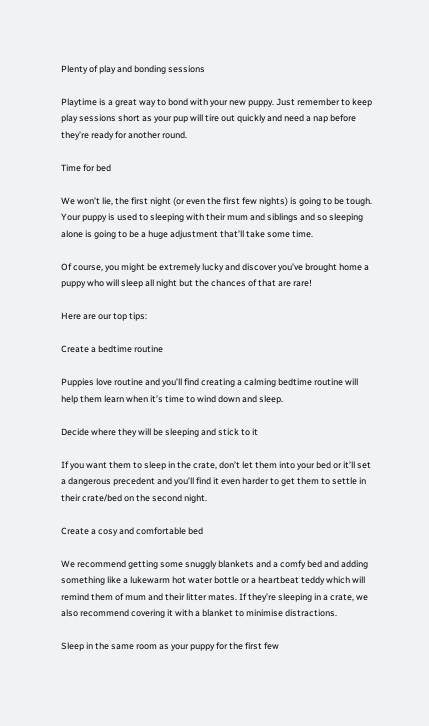Plenty of play and bonding sessions

Playtime is a great way to bond with your new puppy. Just remember to keep play sessions short as your pup will tire out quickly and need a nap before they’re ready for another round.

Time for bed

We won’t lie, the first night (or even the first few nights) is going to be tough. Your puppy is used to sleeping with their mum and siblings and so sleeping alone is going to be a huge adjustment that’ll take some time.

Of course, you might be extremely lucky and discover you’ve brought home a puppy who will sleep all night but the chances of that are rare!

Here are our top tips:

Create a bedtime routine

Puppies love routine and you’ll find creating a calming bedtime routine will help them learn when it’s time to wind down and sleep.

Decide where they will be sleeping and stick to it

If you want them to sleep in the crate, don’t let them into your bed or it’ll set a dangerous precedent and you’ll find it even harder to get them to settle in their crate/bed on the second night.

Create a cosy and comfortable bed

We recommend getting some snuggly blankets and a comfy bed and adding something like a lukewarm hot water bottle or a heartbeat teddy which will remind them of mum and their litter mates. If they’re sleeping in a crate, we also recommend covering it with a blanket to minimise distractions.

Sleep in the same room as your puppy for the first few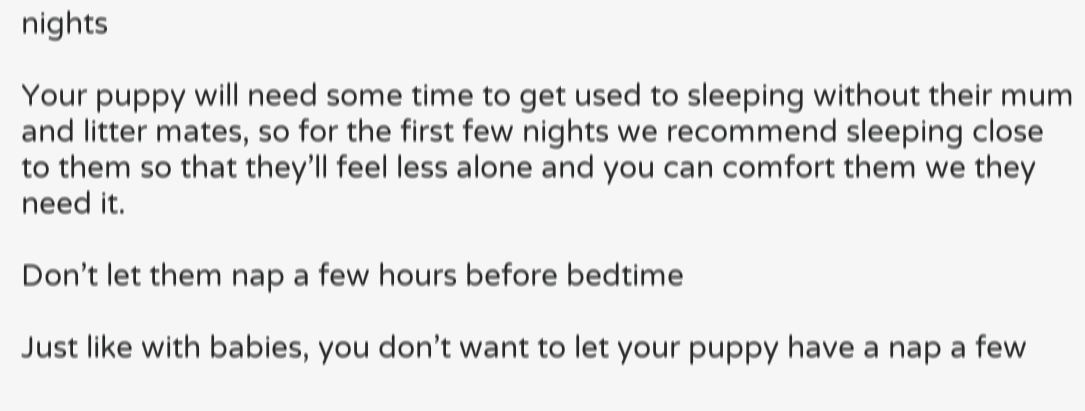nights

Your puppy will need some time to get used to sleeping without their mum and litter mates, so for the first few nights we recommend sleeping close to them so that they’ll feel less alone and you can comfort them we they need it.

Don’t let them nap a few hours before bedtime

Just like with babies, you don’t want to let your puppy have a nap a few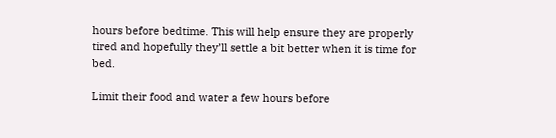hours before bedtime. This will help ensure they are properly tired and hopefully they’ll settle a bit better when it is time for bed.

Limit their food and water a few hours before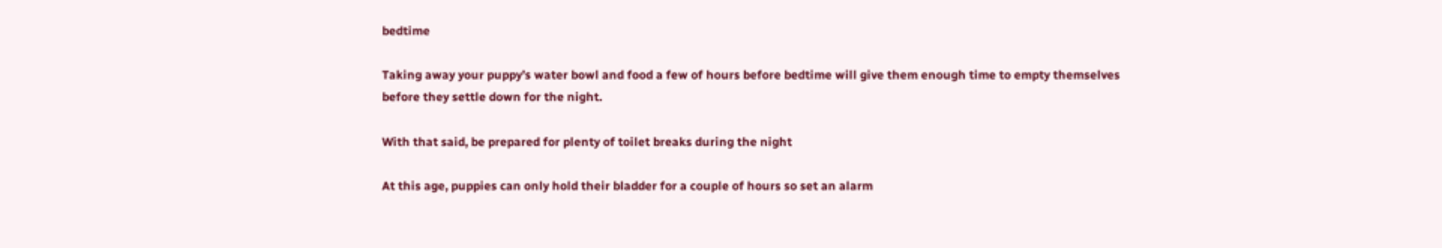bedtime

Taking away your puppy’s water bowl and food a few of hours before bedtime will give them enough time to empty themselves before they settle down for the night.

With that said, be prepared for plenty of toilet breaks during the night

At this age, puppies can only hold their bladder for a couple of hours so set an alarm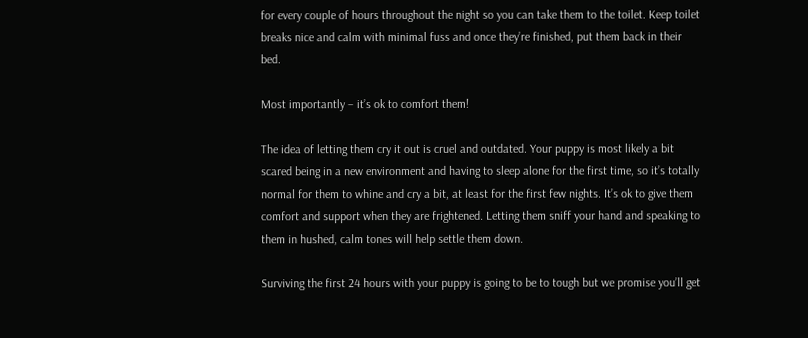for every couple of hours throughout the night so you can take them to the toilet. Keep toilet breaks nice and calm with minimal fuss and once they’re finished, put them back in their bed.

Most importantly – it’s ok to comfort them!

The idea of letting them cry it out is cruel and outdated. Your puppy is most likely a bit scared being in a new environment and having to sleep alone for the first time, so it’s totally normal for them to whine and cry a bit, at least for the first few nights. It’s ok to give them comfort and support when they are frightened. Letting them sniff your hand and speaking to them in hushed, calm tones will help settle them down.

Surviving the first 24 hours with your puppy is going to be to tough but we promise you’ll get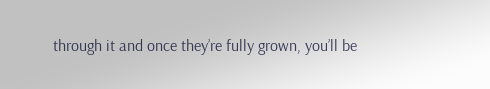through it and once they’re fully grown, you’ll be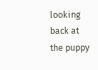looking back at the puppy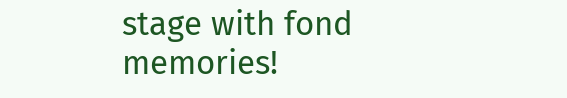stage with fond memories!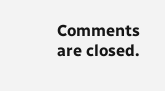Comments are closed.